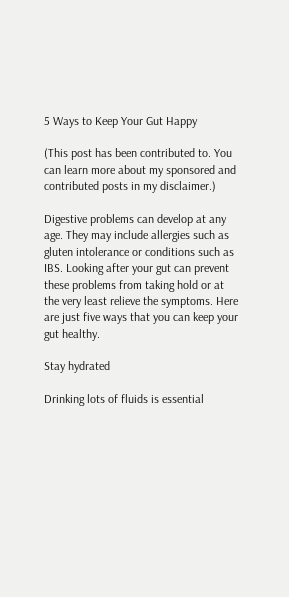5 Ways to Keep Your Gut Happy

(This post has been contributed to. You can learn more about my sponsored and contributed posts in my disclaimer.)

Digestive problems can develop at any age. They may include allergies such as gluten intolerance or conditions such as IBS. Looking after your gut can prevent these problems from taking hold or at the very least relieve the symptoms. Here are just five ways that you can keep your gut healthy.

Stay hydrated

Drinking lots of fluids is essential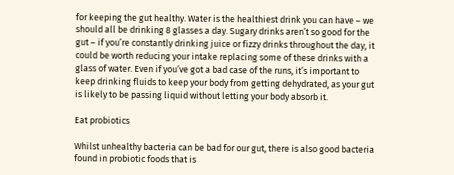for keeping the gut healthy. Water is the healthiest drink you can have – we should all be drinking 8 glasses a day. Sugary drinks aren’t so good for the gut – if you’re constantly drinking juice or fizzy drinks throughout the day, it could be worth reducing your intake replacing some of these drinks with a glass of water. Even if you’ve got a bad case of the runs, it’s important to keep drinking fluids to keep your body from getting dehydrated, as your gut is likely to be passing liquid without letting your body absorb it.

Eat probiotics

Whilst unhealthy bacteria can be bad for our gut, there is also good bacteria found in probiotic foods that is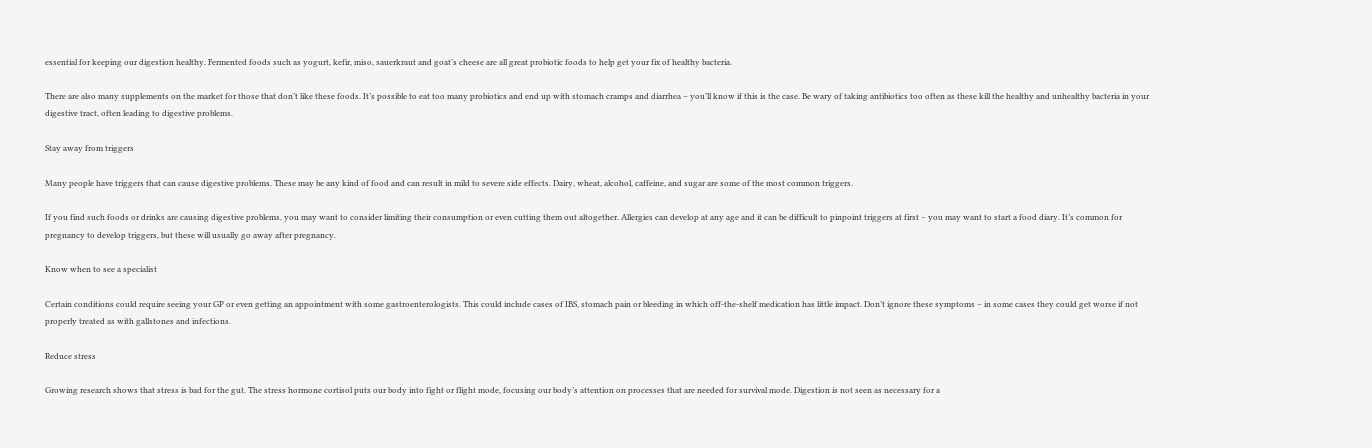essential for keeping our digestion healthy. Fermented foods such as yogurt, kefir, miso, sauerkraut and goat’s cheese are all great probiotic foods to help get your fix of healthy bacteria.

There are also many supplements on the market for those that don’t like these foods. It’s possible to eat too many probiotics and end up with stomach cramps and diarrhea – you’ll know if this is the case. Be wary of taking antibiotics too often as these kill the healthy and unhealthy bacteria in your digestive tract, often leading to digestive problems.

Stay away from triggers

Many people have triggers that can cause digestive problems. These may be any kind of food and can result in mild to severe side effects. Dairy, wheat, alcohol, caffeine, and sugar are some of the most common triggers.

If you find such foods or drinks are causing digestive problems, you may want to consider limiting their consumption or even cutting them out altogether. Allergies can develop at any age and it can be difficult to pinpoint triggers at first – you may want to start a food diary. It’s common for pregnancy to develop triggers, but these will usually go away after pregnancy.

Know when to see a specialist

Certain conditions could require seeing your GP or even getting an appointment with some gastroenterologists. This could include cases of IBS, stomach pain or bleeding in which off-the-shelf medication has little impact. Don’t ignore these symptoms – in some cases they could get worse if not properly treated as with gallstones and infections.

Reduce stress

Growing research shows that stress is bad for the gut. The stress hormone cortisol puts our body into fight or flight mode, focusing our body’s attention on processes that are needed for survival mode. Digestion is not seen as necessary for a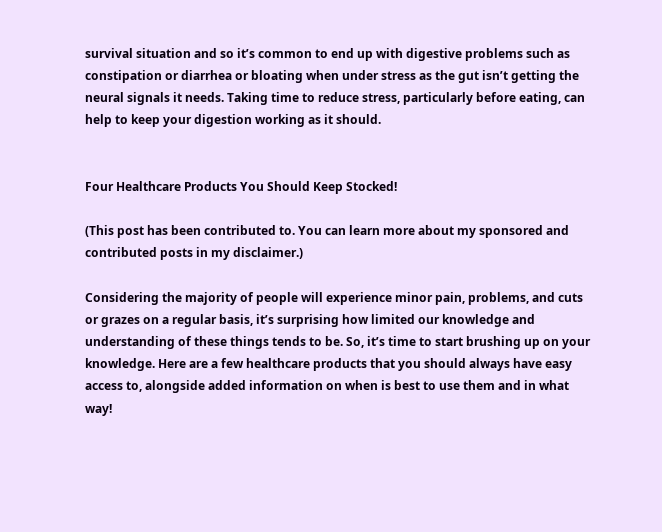survival situation and so it’s common to end up with digestive problems such as constipation or diarrhea or bloating when under stress as the gut isn’t getting the neural signals it needs. Taking time to reduce stress, particularly before eating, can help to keep your digestion working as it should.


Four Healthcare Products You Should Keep Stocked!

(This post has been contributed to. You can learn more about my sponsored and contributed posts in my disclaimer.)

Considering the majority of people will experience minor pain, problems, and cuts or grazes on a regular basis, it’s surprising how limited our knowledge and understanding of these things tends to be. So, it’s time to start brushing up on your knowledge. Here are a few healthcare products that you should always have easy access to, alongside added information on when is best to use them and in what way!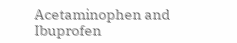Acetaminophen and Ibuprofen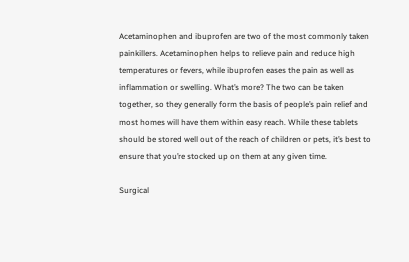Acetaminophen and ibuprofen are two of the most commonly taken painkillers. Acetaminophen helps to relieve pain and reduce high temperatures or fevers, while ibuprofen eases the pain as well as inflammation or swelling. What’s more? The two can be taken together, so they generally form the basis of people’s pain relief and most homes will have them within easy reach. While these tablets should be stored well out of the reach of children or pets, it’s best to ensure that you’re stocked up on them at any given time.

Surgical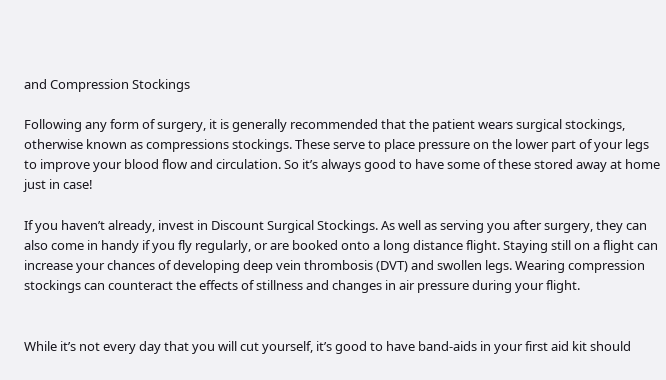and Compression Stockings

Following any form of surgery, it is generally recommended that the patient wears surgical stockings, otherwise known as compressions stockings. These serve to place pressure on the lower part of your legs to improve your blood flow and circulation. So it’s always good to have some of these stored away at home just in case!

If you haven’t already, invest in Discount Surgical Stockings. As well as serving you after surgery, they can also come in handy if you fly regularly, or are booked onto a long distance flight. Staying still on a flight can increase your chances of developing deep vein thrombosis (DVT) and swollen legs. Wearing compression stockings can counteract the effects of stillness and changes in air pressure during your flight.


While it’s not every day that you will cut yourself, it’s good to have band-aids in your first aid kit should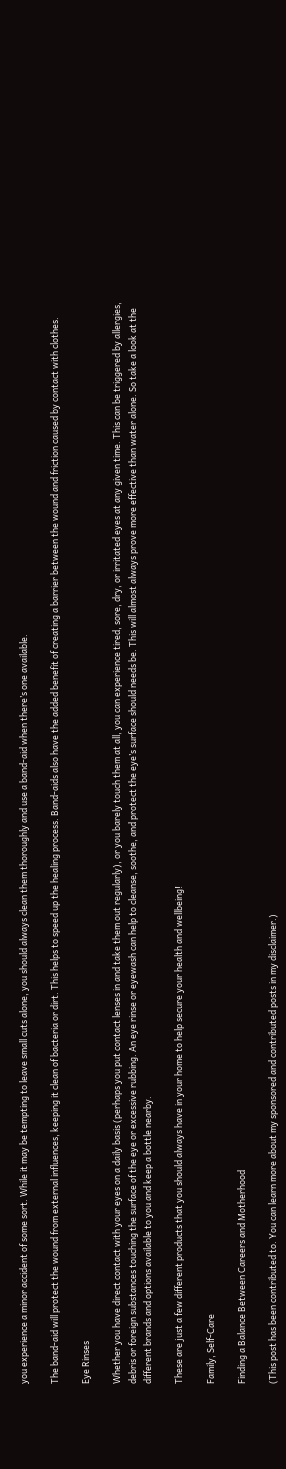you experience a minor accident of some sort. While it may be tempting to leave small cuts alone, you should always clean them thoroughly and use a band-aid when there’s one available.

The band-aid will protect the wound from external influences, keeping it clean of bacteria or dirt. This helps to speed up the healing process. Band-aids also have the added benefit of creating a barrier between the wound and friction caused by contact with clothes.

Eye Rinses

Whether you have direct contact with your eyes on a daily basis (perhaps you put contact lenses in and take them out regularly), or you barely touch them at all, you can experience tired, sore, dry, or irritated eyes at any given time. This can be triggered by allergies, debris or foreign substances touching the surface of the eye or excessive rubbing. An eye rinse or eyewash can help to cleanse, soothe, and protect the eye’s surface should needs be. This will almost always prove more effective than water alone. So take a look at the different brands and options available to you and keep a bottle nearby.

These are just a few different products that you should always have in your home to help secure your health and wellbeing!

Family, Self-Care

Finding a Balance Between Careers and Motherhood

(This post has been contributed to. You can learn more about my sponsored and contributed posts in my disclaimer.)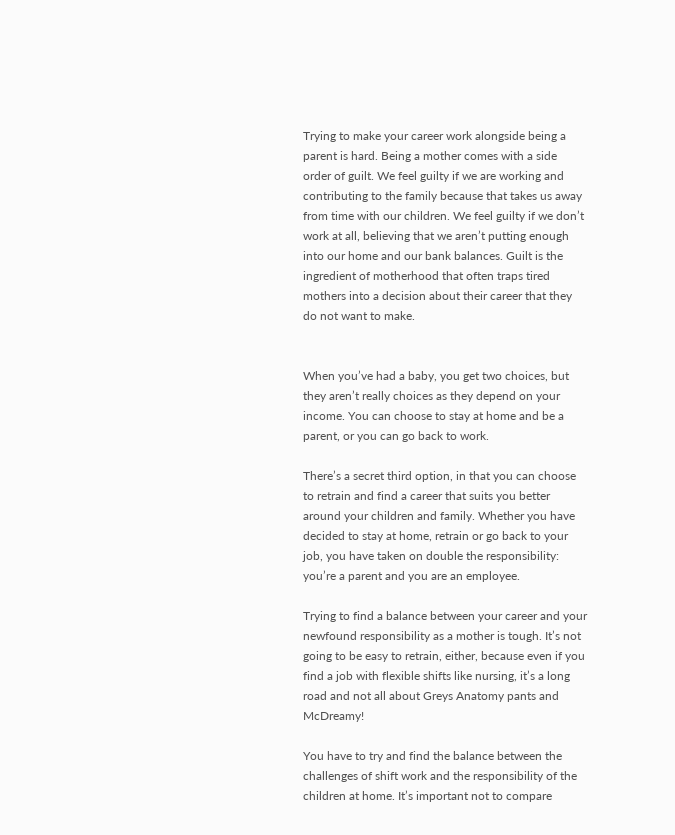Trying to make your career work alongside being a parent is hard. Being a mother comes with a side order of guilt. We feel guilty if we are working and contributing to the family because that takes us away from time with our children. We feel guilty if we don’t work at all, believing that we aren’t putting enough into our home and our bank balances. Guilt is the ingredient of motherhood that often traps tired mothers into a decision about their career that they do not want to make.


When you’ve had a baby, you get two choices, but they aren’t really choices as they depend on your income. You can choose to stay at home and be a parent, or you can go back to work.

There’s a secret third option, in that you can choose to retrain and find a career that suits you better around your children and family. Whether you have decided to stay at home, retrain or go back to your job, you have taken on double the responsibility: you’re a parent and you are an employee.

Trying to find a balance between your career and your newfound responsibility as a mother is tough. It’s not going to be easy to retrain, either, because even if you find a job with flexible shifts like nursing, it’s a long road and not all about Greys Anatomy pants and McDreamy!

You have to try and find the balance between the challenges of shift work and the responsibility of the children at home. It’s important not to compare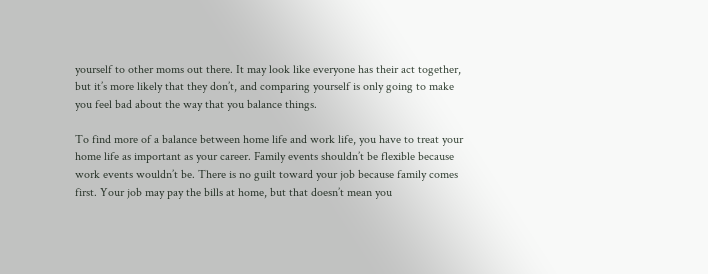yourself to other moms out there. It may look like everyone has their act together, but it’s more likely that they don’t, and comparing yourself is only going to make you feel bad about the way that you balance things.

To find more of a balance between home life and work life, you have to treat your home life as important as your career. Family events shouldn’t be flexible because work events wouldn’t be. There is no guilt toward your job because family comes first. Your job may pay the bills at home, but that doesn’t mean you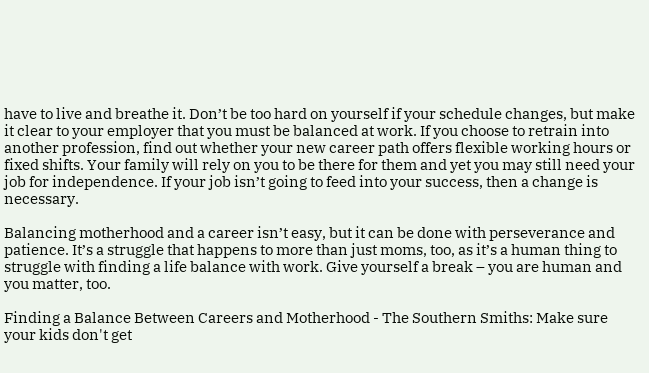have to live and breathe it. Don’t be too hard on yourself if your schedule changes, but make it clear to your employer that you must be balanced at work. If you choose to retrain into another profession, find out whether your new career path offers flexible working hours or fixed shifts. Your family will rely on you to be there for them and yet you may still need your job for independence. If your job isn’t going to feed into your success, then a change is necessary.

Balancing motherhood and a career isn’t easy, but it can be done with perseverance and patience. It’s a struggle that happens to more than just moms, too, as it’s a human thing to struggle with finding a life balance with work. Give yourself a break – you are human and you matter, too.

Finding a Balance Between Careers and Motherhood - The Southern Smiths: Make sure your kids don't get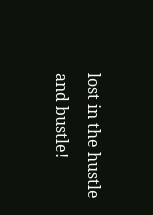lost in the hustle and bustle!